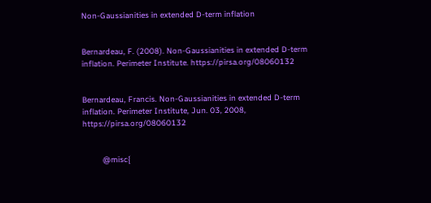Non-Gaussianities in extended D-term inflation


Bernardeau, F. (2008). Non-Gaussianities in extended D-term inflation. Perimeter Institute. https://pirsa.org/08060132


Bernardeau, Francis. Non-Gaussianities in extended D-term inflation. Perimeter Institute, Jun. 03, 2008, https://pirsa.org/08060132


          @misc{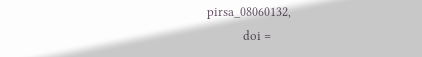pirsa_08060132,
            doi =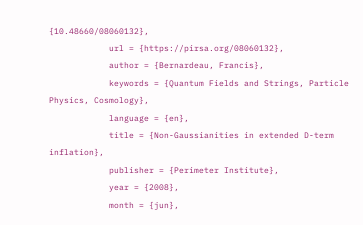{10.48660/08060132},
            url = {https://pirsa.org/08060132},
            author = {Bernardeau, Francis},
            keywords = {Quantum Fields and Strings, Particle Physics, Cosmology},
            language = {en},
            title = {Non-Gaussianities in extended D-term inflation},
            publisher = {Perimeter Institute},
            year = {2008},
            month = {jun},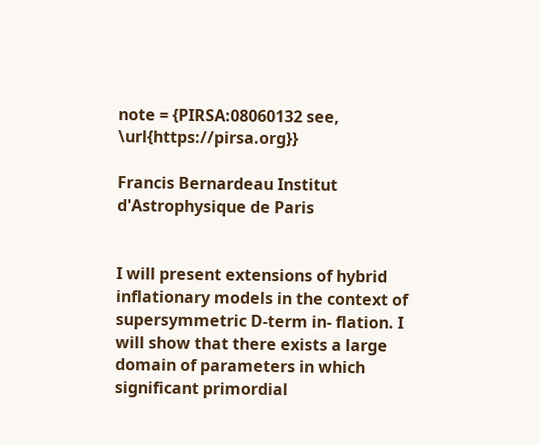note = {PIRSA:08060132 see, \url{https://pirsa.org}}

Francis Bernardeau Institut d'Astrophysique de Paris


I will present extensions of hybrid inflationary models in the context of supersymmetric D-term in- flation. I will show that there exists a large domain of parameters in which significant primordial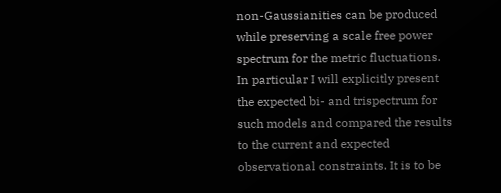non-Gaussianities can be produced while preserving a scale free power spectrum for the metric fluctuations. In particular I will explicitly present the expected bi- and trispectrum for such models and compared the results to the current and expected observational constraints. It is to be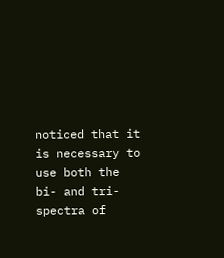noticed that it is necessary to use both the bi- and tri-spectra of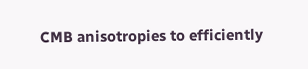CMB anisotropies to efficiently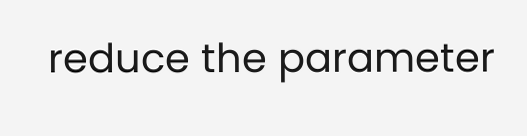reduce the parameter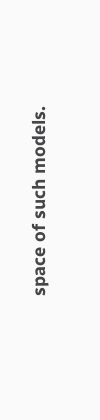space of such models.